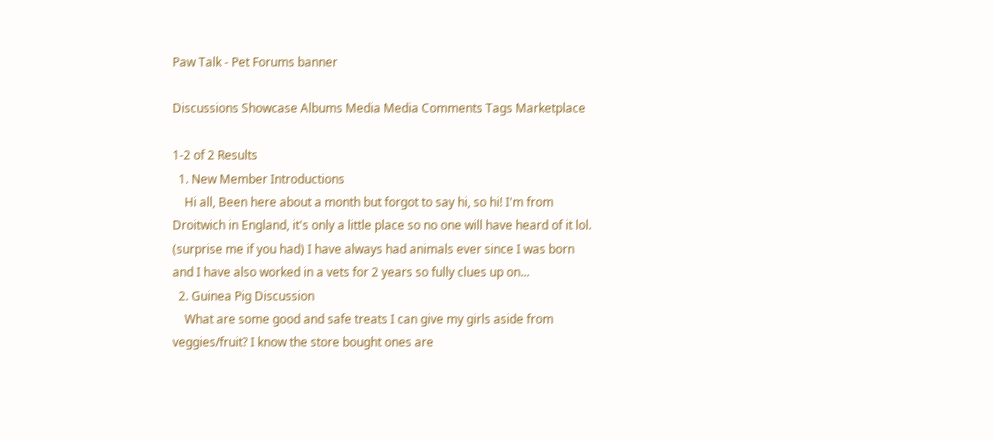Paw Talk - Pet Forums banner

Discussions Showcase Albums Media Media Comments Tags Marketplace

1-2 of 2 Results
  1. New Member Introductions
    Hi all, Been here about a month but forgot to say hi, so hi! I'm from Droitwich in England, it's only a little place so no one will have heard of it lol. (surprise me if you had) I have always had animals ever since I was born and I have also worked in a vets for 2 years so fully clues up on...
  2. Guinea Pig Discussion
    What are some good and safe treats I can give my girls aside from veggies/fruit? I know the store bought ones are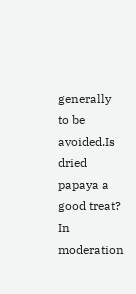generally to be avoided.Is dried papaya a good treat? In moderation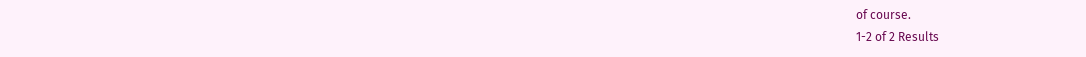of course.
1-2 of 2 Results